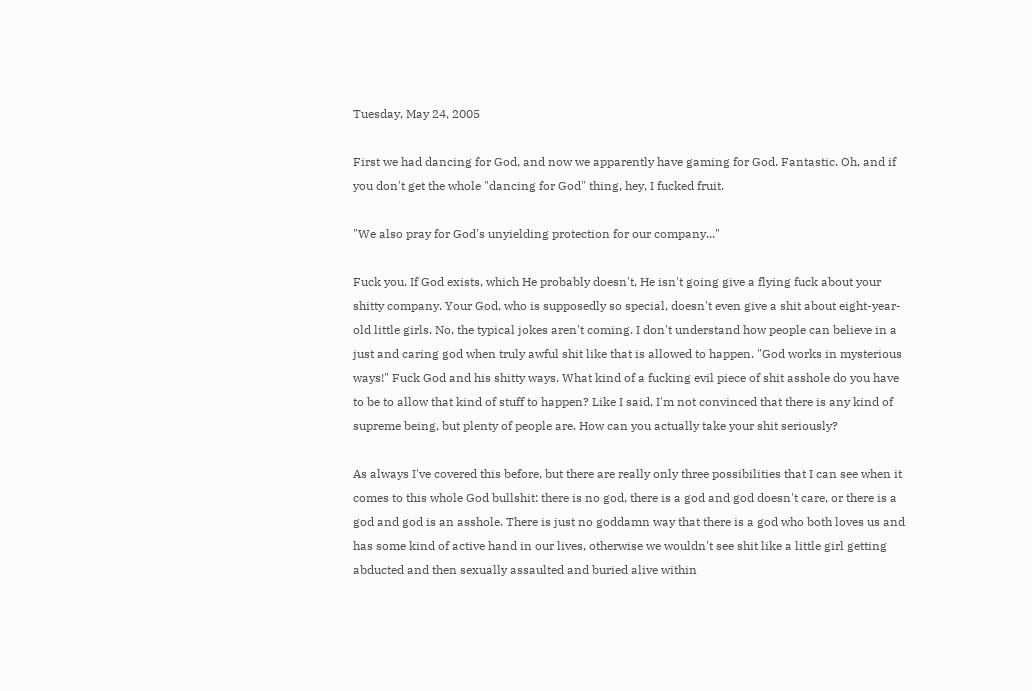Tuesday, May 24, 2005

First we had dancing for God, and now we apparently have gaming for God. Fantastic. Oh, and if you don't get the whole "dancing for God" thing, hey, I fucked fruit.

"We also pray for God's unyielding protection for our company..."

Fuck you. If God exists, which He probably doesn't, He isn't going give a flying fuck about your shitty company. Your God, who is supposedly so special, doesn't even give a shit about eight-year-old little girls. No, the typical jokes aren't coming. I don't understand how people can believe in a just and caring god when truly awful shit like that is allowed to happen. "God works in mysterious ways!" Fuck God and his shitty ways. What kind of a fucking evil piece of shit asshole do you have to be to allow that kind of stuff to happen? Like I said, I'm not convinced that there is any kind of supreme being, but plenty of people are. How can you actually take your shit seriously?

As always I've covered this before, but there are really only three possibilities that I can see when it comes to this whole God bullshit: there is no god, there is a god and god doesn't care, or there is a god and god is an asshole. There is just no goddamn way that there is a god who both loves us and has some kind of active hand in our lives, otherwise we wouldn't see shit like a little girl getting abducted and then sexually assaulted and buried alive within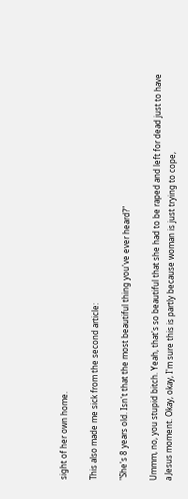sight of her own home.

This also made me sick from the second article:

"She's 8 years old. Isn't that the most beautiful thing you've ever heard?"

Ummm, no, you stupid bitch. Yeah, that's so beautiful that she had to be raped and left for dead just to have a Jesus moment. Okay, okay, I'm sure this is partly because woman is just trying to cope,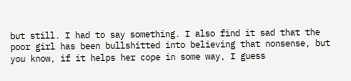but still. I had to say something. I also find it sad that the poor girl has been bullshitted into believing that nonsense, but you know, if it helps her cope in some way, I guess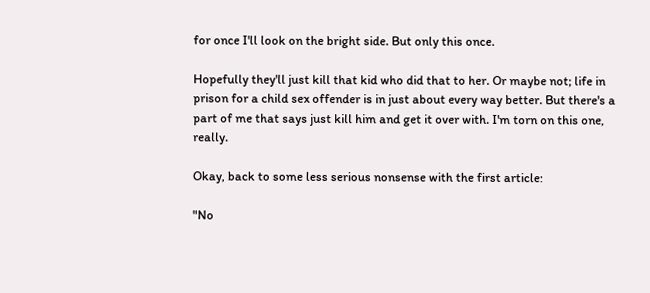for once I'll look on the bright side. But only this once.

Hopefully they'll just kill that kid who did that to her. Or maybe not; life in prison for a child sex offender is in just about every way better. But there's a part of me that says just kill him and get it over with. I'm torn on this one, really.

Okay, back to some less serious nonsense with the first article:

"No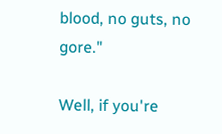blood, no guts, no gore."

Well, if you're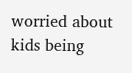worried about kids being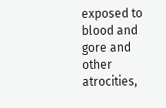exposed to blood and gore and other atrocities,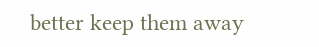better keep them away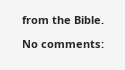from the Bible.

No comments: